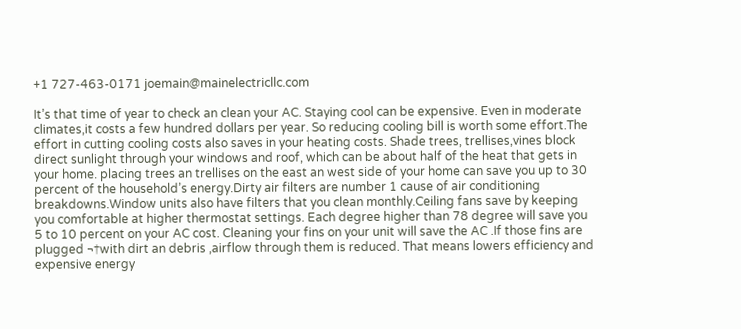+1 727-463-0171 joemain@mainelectricllc.com

It’s that time of year to check an clean your AC. Staying cool can be expensive. Even in moderate climates,it costs a few hundred dollars per year. So reducing cooling bill is worth some effort.The effort in cutting cooling costs also saves in your heating costs. Shade trees, trellises,vines block direct sunlight through your windows and roof, which can be about half of the heat that gets in your home. placing trees an trellises on the east an west side of your home can save you up to 30 percent of the household’s energy.Dirty air filters are number 1 cause of air conditioning breakdowns.Window units also have filters that you clean monthly.Ceiling fans save by keeping you comfortable at higher thermostat settings. Each degree higher than 78 degree will save you 5 to 10 percent on your AC cost. Cleaning your fins on your unit will save the AC .If those fins are plugged ¬†with dirt an debris ,airflow through them is reduced. That means lowers efficiency and expensive energy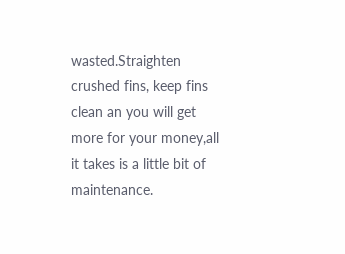wasted.Straighten crushed fins, keep fins clean an you will get more for your money,all it takes is a little bit of maintenance.